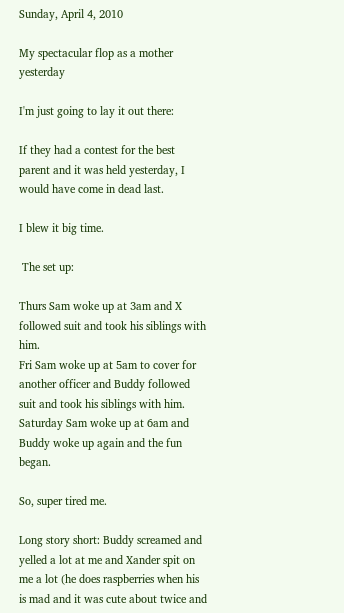Sunday, April 4, 2010

My spectacular flop as a mother yesterday

I'm just going to lay it out there:

If they had a contest for the best parent and it was held yesterday, I would have come in dead last.

I blew it big time.

 The set up:

Thurs Sam woke up at 3am and X followed suit and took his siblings with him.
Fri Sam woke up at 5am to cover for another officer and Buddy followed suit and took his siblings with him. Saturday Sam woke up at 6am and Buddy woke up again and the fun began.

So, super tired me.

Long story short: Buddy screamed and yelled a lot at me and Xander spit on me a lot (he does raspberries when his is mad and it was cute about twice and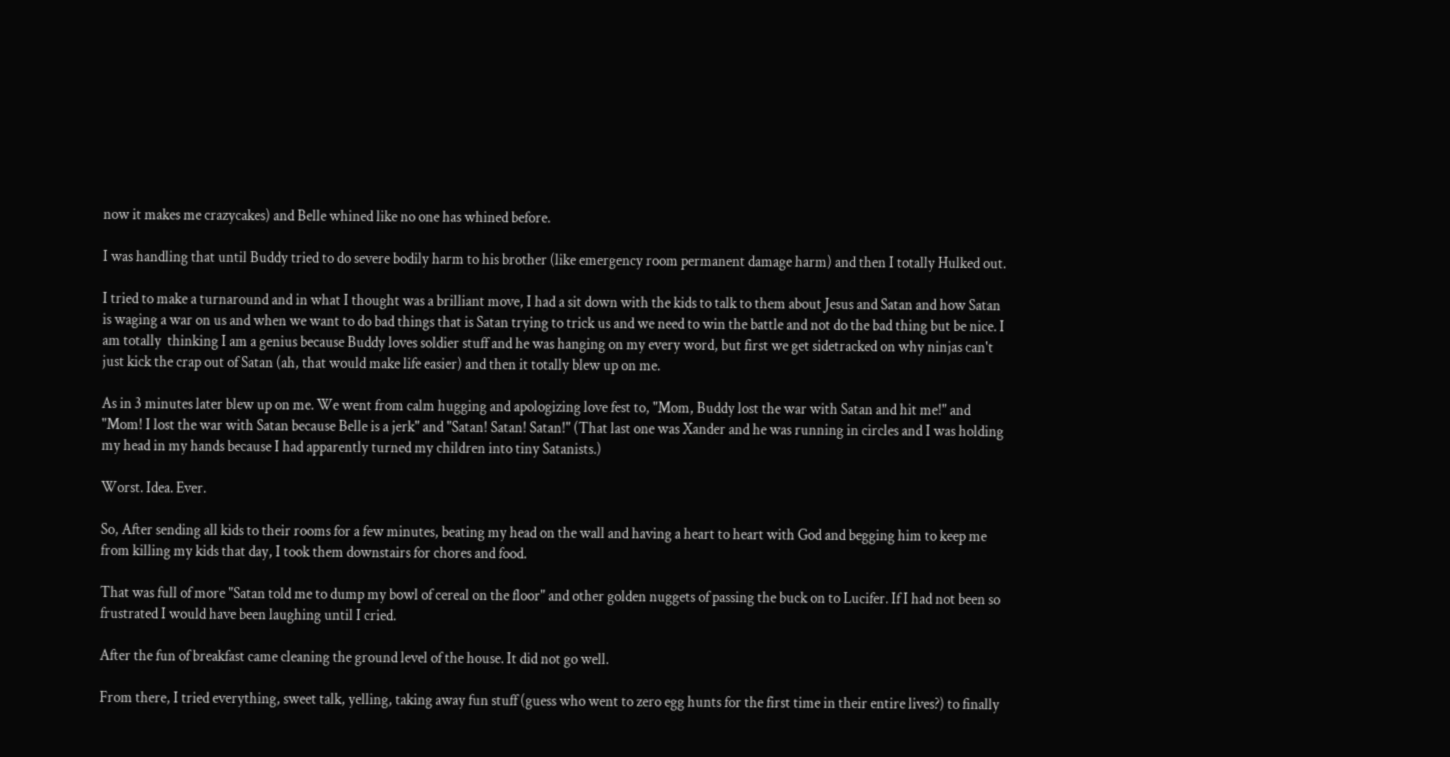now it makes me crazycakes) and Belle whined like no one has whined before.

I was handling that until Buddy tried to do severe bodily harm to his brother (like emergency room permanent damage harm) and then I totally Hulked out.

I tried to make a turnaround and in what I thought was a brilliant move, I had a sit down with the kids to talk to them about Jesus and Satan and how Satan is waging a war on us and when we want to do bad things that is Satan trying to trick us and we need to win the battle and not do the bad thing but be nice. I am totally  thinking I am a genius because Buddy loves soldier stuff and he was hanging on my every word, but first we get sidetracked on why ninjas can't just kick the crap out of Satan (ah, that would make life easier) and then it totally blew up on me.

As in 3 minutes later blew up on me. We went from calm hugging and apologizing love fest to, "Mom, Buddy lost the war with Satan and hit me!" and "Mom! I lost the war with Satan because Belle is a jerk" and "Satan! Satan! Satan!" (That last one was Xander and he was running in circles and I was holding my head in my hands because I had apparently turned my children into tiny Satanists.)

Worst. Idea. Ever.

So, After sending all kids to their rooms for a few minutes, beating my head on the wall and having a heart to heart with God and begging him to keep me from killing my kids that day, I took them downstairs for chores and food.

That was full of more "Satan told me to dump my bowl of cereal on the floor" and other golden nuggets of passing the buck on to Lucifer. If I had not been so frustrated I would have been laughing until I cried.

After the fun of breakfast came cleaning the ground level of the house. It did not go well.

From there, I tried everything, sweet talk, yelling, taking away fun stuff (guess who went to zero egg hunts for the first time in their entire lives?) to finally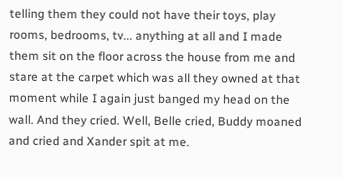telling them they could not have their toys, play rooms, bedrooms, tv... anything at all and I made them sit on the floor across the house from me and stare at the carpet which was all they owned at that moment while I again just banged my head on the wall. And they cried. Well, Belle cried, Buddy moaned and cried and Xander spit at me.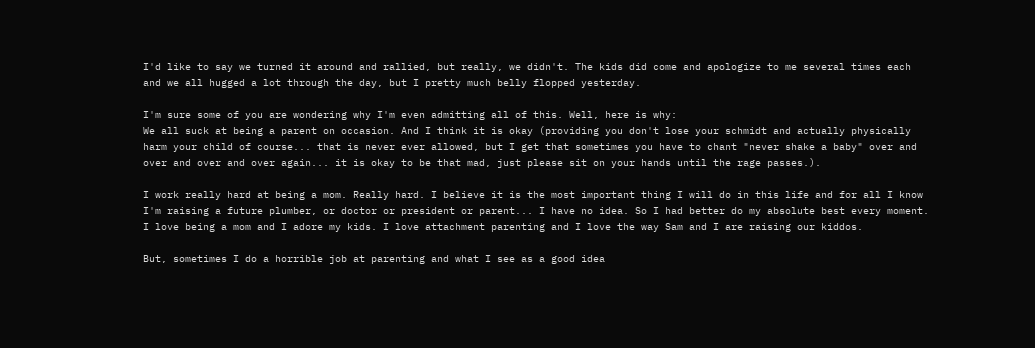I'd like to say we turned it around and rallied, but really, we didn't. The kids did come and apologize to me several times each and we all hugged a lot through the day, but I pretty much belly flopped yesterday.

I'm sure some of you are wondering why I'm even admitting all of this. Well, here is why:
We all suck at being a parent on occasion. And I think it is okay (providing you don't lose your schmidt and actually physically harm your child of course... that is never ever allowed, but I get that sometimes you have to chant "never shake a baby" over and over and over and over again... it is okay to be that mad, just please sit on your hands until the rage passes.).

I work really hard at being a mom. Really hard. I believe it is the most important thing I will do in this life and for all I know I'm raising a future plumber, or doctor or president or parent... I have no idea. So I had better do my absolute best every moment. I love being a mom and I adore my kids. I love attachment parenting and I love the way Sam and I are raising our kiddos.

But, sometimes I do a horrible job at parenting and what I see as a good idea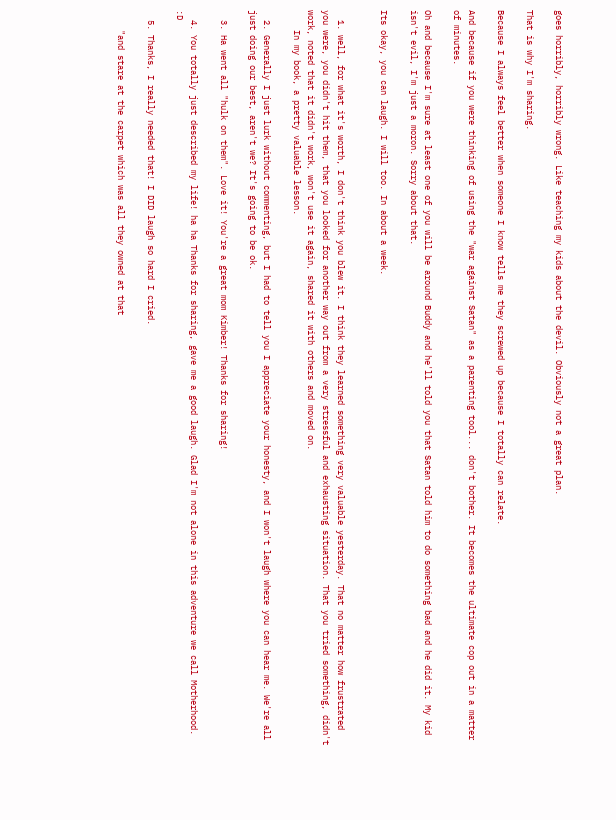goes horribly, horribly wrong. Like teaching my kids about the devil. Obviously not a great plan.

That is why I'm sharing.

Because I always feel better when someone I know tells me they screwed up because I totally can relate.

And because if you were thinking of using the "war against Satan" as a parenting tool... don't bother. It becomes the ultimate cop out in a matter of minutes.

Oh and because I'm sure at least one of you will be around Buddy and he'll told you that Satan told him to do something bad and he did it. My kid isn't evil, I'm just a moron. Sorry about that.

Its okay, you can laugh. I will too. In about a week.


  1. well, for what it's worth, I don't think you blew it. I think they learned something very valuable yesterday. That no matter how frustrated you were, you didn't hit them, that you looked for another way out from a very stressful and exhausting situation. That you tried something, didn't work, noted that it didn't work, won't use it again, shared it with others and moved on.
    In my book, a pretty valuable lesson.

  2. Generally I just lurk without commenting, but I had to tell you I appreciate your honesty, and I won't laugh where you can hear me. We're all just doing our best, aren't we? It's going to be ok.

  3. Ha went all "hulk on them". Love it! You're a great mom Kimber! Thanks for sharing!

  4. You totally just described my life! ha ha Thanks for sharing, gave me a good laugh. Glad I'm not alone in this adventure we call Motherhood. :D

  5. Thanks, I really needed that! I DID laugh so hard I cried.

    "and stare at the carpet which was all they owned at that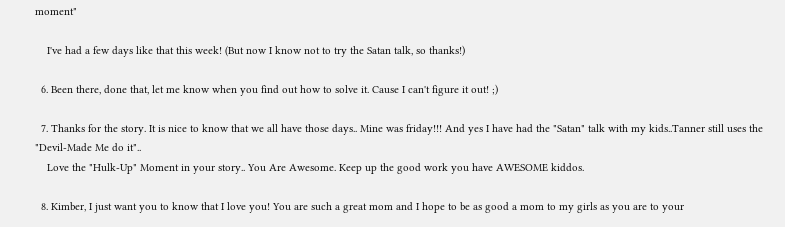moment"

    I've had a few days like that this week! (But now I know not to try the Satan talk, so thanks!)

  6. Been there, done that, let me know when you find out how to solve it. Cause I can't figure it out! ;)

  7. Thanks for the story. It is nice to know that we all have those days.. Mine was friday!!! And yes I have had the "Satan" talk with my kids..Tanner still uses the "Devil-Made Me do it"..
    Love the "Hulk-Up" Moment in your story.. You Are Awesome. Keep up the good work you have AWESOME kiddos.

  8. Kimber, I just want you to know that I love you! You are such a great mom and I hope to be as good a mom to my girls as you are to your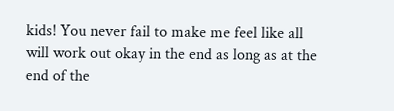kids! You never fail to make me feel like all will work out okay in the end as long as at the end of the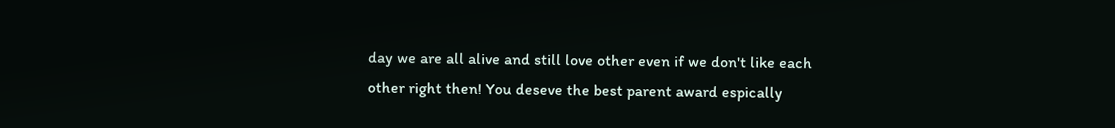day we are all alive and still love other even if we don't like each other right then! You deseve the best parent award espically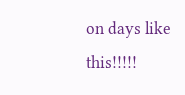on days like this!!!!!